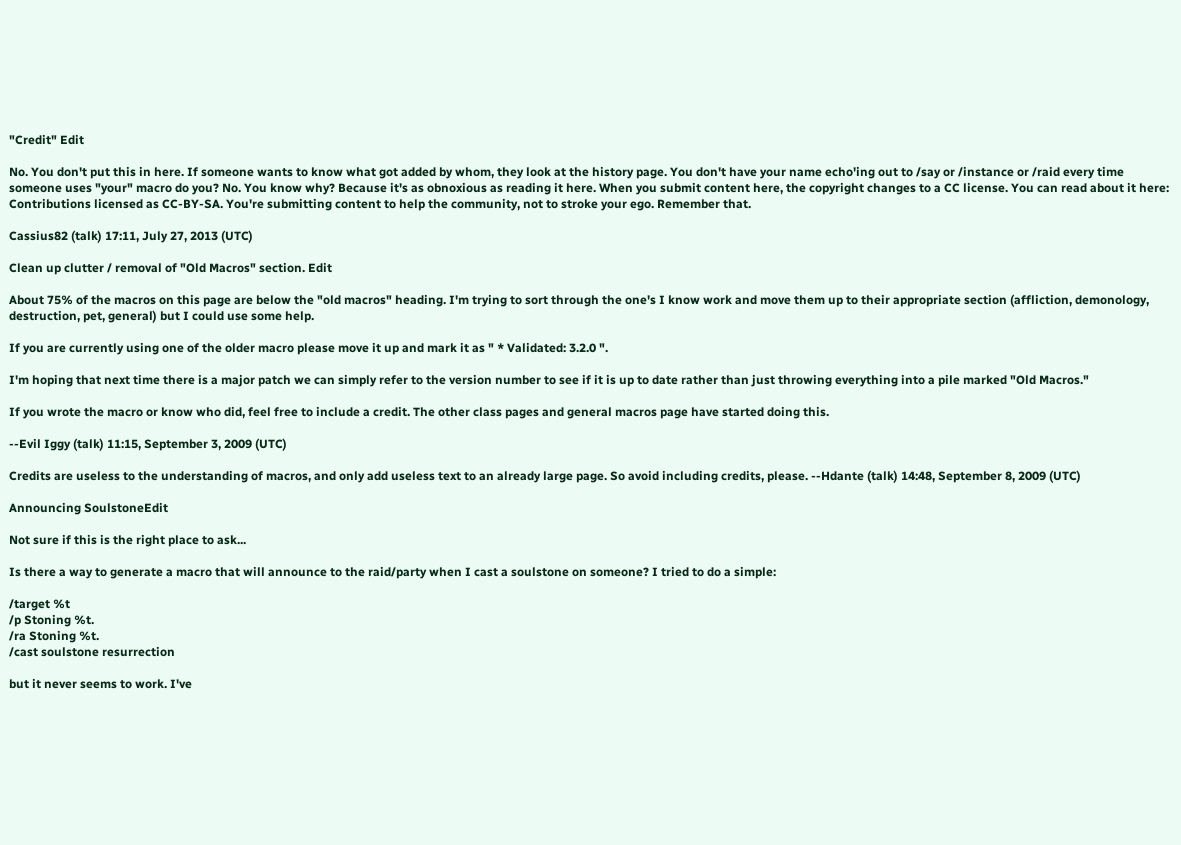"Credit" Edit

No. You don't put this in here. If someone wants to know what got added by whom, they look at the history page. You don't have your name echo'ing out to /say or /instance or /raid every time someone uses "your" macro do you? No. You know why? Because it's as obnoxious as reading it here. When you submit content here, the copyright changes to a CC license. You can read about it here: Contributions licensed as CC-BY-SA. You're submitting content to help the community, not to stroke your ego. Remember that.

Cassius82 (talk) 17:11, July 27, 2013 (UTC)

Clean up clutter / removal of "Old Macros" section. Edit

About 75% of the macros on this page are below the "old macros" heading. I'm trying to sort through the one's I know work and move them up to their appropriate section (affliction, demonology, destruction, pet, general) but I could use some help.

If you are currently using one of the older macro please move it up and mark it as " * Validated: 3.2.0 ".

I'm hoping that next time there is a major patch we can simply refer to the version number to see if it is up to date rather than just throwing everything into a pile marked "Old Macros."

If you wrote the macro or know who did, feel free to include a credit. The other class pages and general macros page have started doing this.

--Evil Iggy (talk) 11:15, September 3, 2009 (UTC)

Credits are useless to the understanding of macros, and only add useless text to an already large page. So avoid including credits, please. --Hdante (talk) 14:48, September 8, 2009 (UTC)

Announcing SoulstoneEdit

Not sure if this is the right place to ask...

Is there a way to generate a macro that will announce to the raid/party when I cast a soulstone on someone? I tried to do a simple:

/target %t
/p Stoning %t.
/ra Stoning %t.
/cast soulstone resurrection

but it never seems to work. I've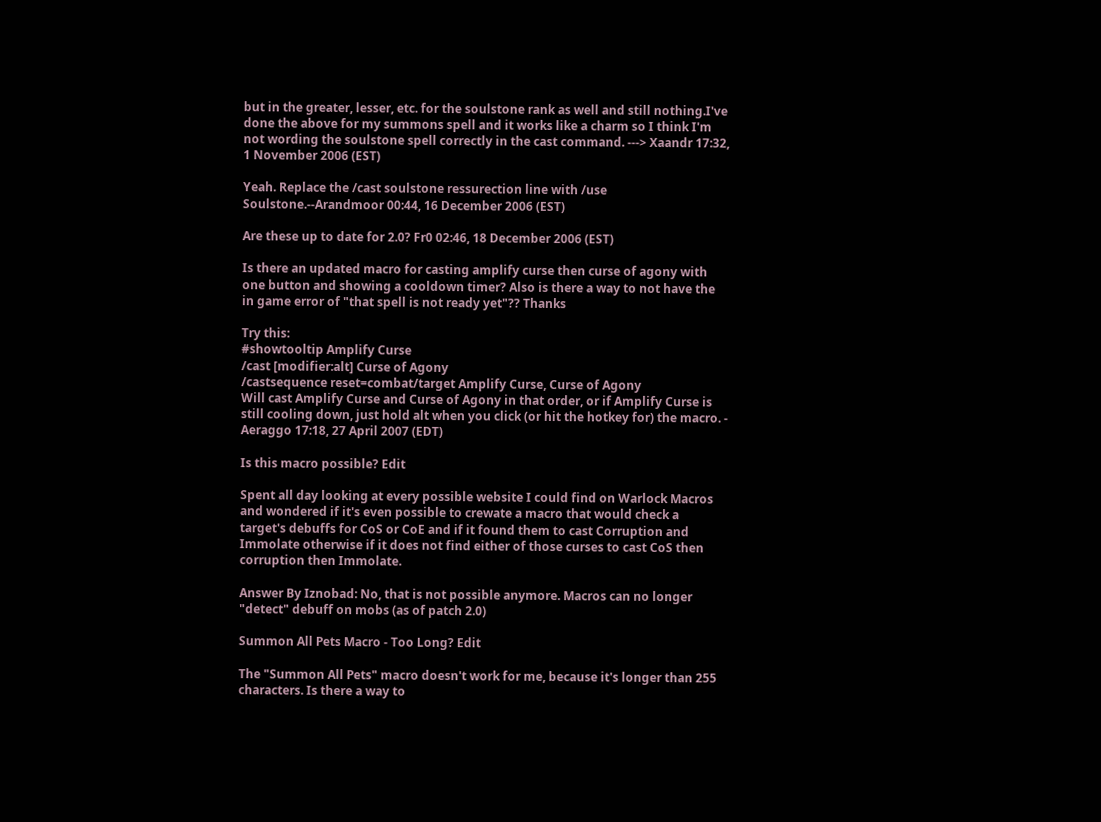but in the greater, lesser, etc. for the soulstone rank as well and still nothing.I've done the above for my summons spell and it works like a charm so I think I'm not wording the soulstone spell correctly in the cast command. ---> Xaandr 17:32, 1 November 2006 (EST)

Yeah. Replace the /cast soulstone ressurection line with /use Soulstone.--Arandmoor 00:44, 16 December 2006 (EST)

Are these up to date for 2.0? Fr0 02:46, 18 December 2006 (EST)

Is there an updated macro for casting amplify curse then curse of agony with one button and showing a cooldown timer? Also is there a way to not have the in game error of "that spell is not ready yet"?? Thanks

Try this:
#showtooltip Amplify Curse
/cast [modifier:alt] Curse of Agony
/castsequence reset=combat/target Amplify Curse, Curse of Agony
Will cast Amplify Curse and Curse of Agony in that order, or if Amplify Curse is still cooling down, just hold alt when you click (or hit the hotkey for) the macro. - Aeraggo 17:18, 27 April 2007 (EDT)

Is this macro possible? Edit

Spent all day looking at every possible website I could find on Warlock Macros and wondered if it's even possible to crewate a macro that would check a target's debuffs for CoS or CoE and if it found them to cast Corruption and Immolate otherwise if it does not find either of those curses to cast CoS then corruption then Immolate.

Answer By Iznobad: No, that is not possible anymore. Macros can no longer "detect" debuff on mobs (as of patch 2.0)

Summon All Pets Macro - Too Long? Edit

The "Summon All Pets" macro doesn't work for me, because it's longer than 255 characters. Is there a way to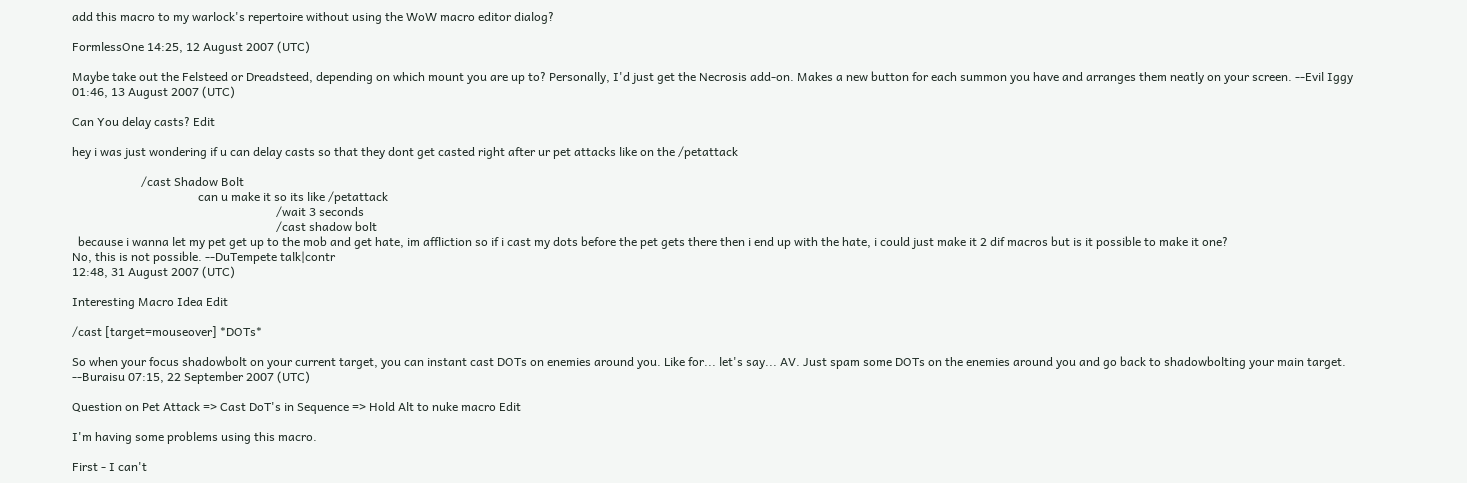add this macro to my warlock's repertoire without using the WoW macro editor dialog?

FormlessOne 14:25, 12 August 2007 (UTC)

Maybe take out the Felsteed or Dreadsteed, depending on which mount you are up to? Personally, I'd just get the Necrosis add-on. Makes a new button for each summon you have and arranges them neatly on your screen. --Evil Iggy 01:46, 13 August 2007 (UTC)

Can You delay casts? Edit

hey i was just wondering if u can delay casts so that they dont get casted right after ur pet attacks like on the /petattack

                       /cast Shadow Bolt
                                          can u make it so its like /petattack
                                                                    /wait 3 seconds
                                                                    /cast shadow bolt
  because i wanna let my pet get up to the mob and get hate, im affliction so if i cast my dots before the pet gets there then i end up with the hate, i could just make it 2 dif macros but is it possible to make it one?
No, this is not possible. --DuTempete talk|contr
12:48, 31 August 2007 (UTC)

Interesting Macro Idea Edit

/cast [target=mouseover] *DOTs*

So when your focus shadowbolt on your current target, you can instant cast DOTs on enemies around you. Like for... let's say... AV. Just spam some DOTs on the enemies around you and go back to shadowbolting your main target. --Buraisu 07:15, 22 September 2007 (UTC)

Question on Pet Attack => Cast DoT's in Sequence => Hold Alt to nuke macro Edit

I'm having some problems using this macro.

First - I can't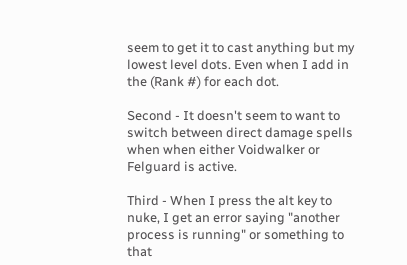seem to get it to cast anything but my lowest level dots. Even when I add in the (Rank #) for each dot.

Second - It doesn't seem to want to switch between direct damage spells when when either Voidwalker or Felguard is active.

Third - When I press the alt key to nuke, I get an error saying "another process is running" or something to that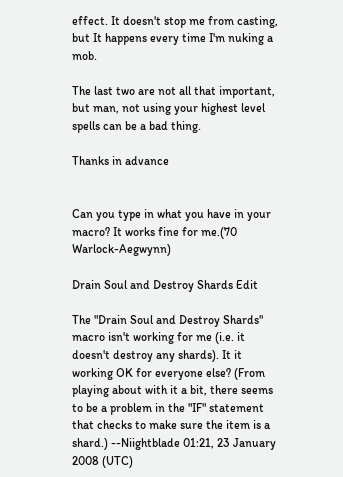effect. It doesn't stop me from casting, but It happens every time I'm nuking a mob.

The last two are not all that important, but man, not using your highest level spells can be a bad thing.

Thanks in advance


Can you type in what you have in your macro? It works fine for me.(70 Warlock-Aegwynn)

Drain Soul and Destroy Shards Edit

The "Drain Soul and Destroy Shards" macro isn't working for me (i.e. it doesn't destroy any shards). It it working OK for everyone else? (From playing about with it a bit, there seems to be a problem in the "IF" statement that checks to make sure the item is a shard.) --Niightblade 01:21, 23 January 2008 (UTC)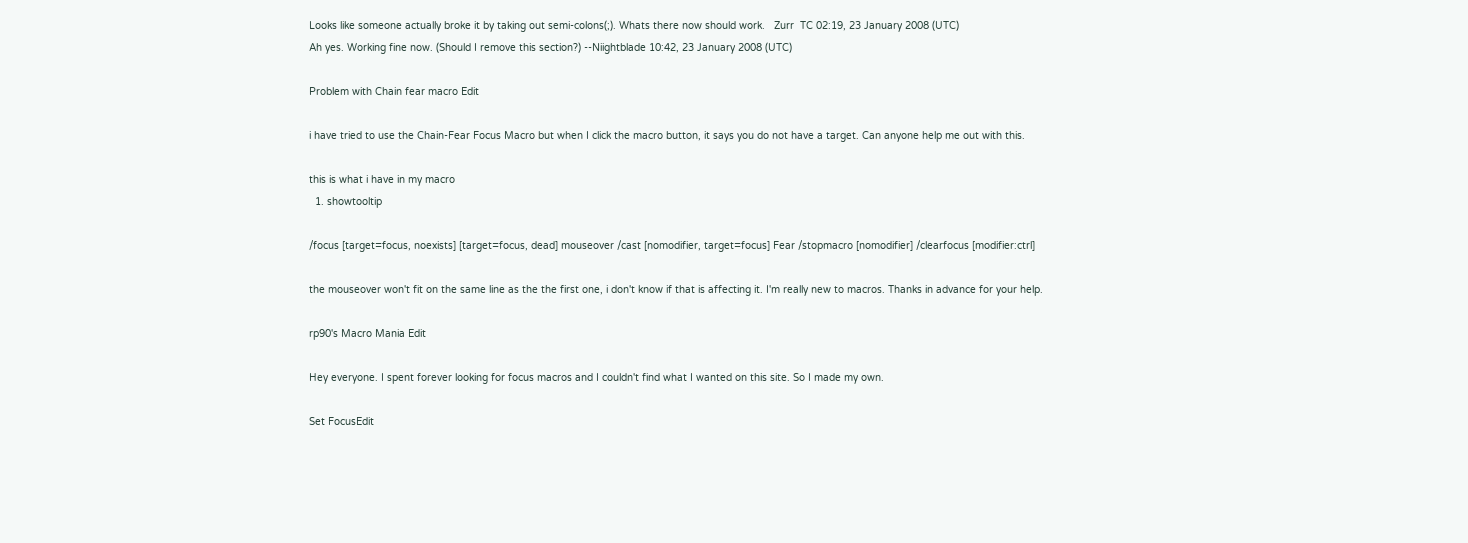Looks like someone actually broke it by taking out semi-colons(;). Whats there now should work.   Zurr  TC 02:19, 23 January 2008 (UTC)
Ah yes. Working fine now. (Should I remove this section?) --Niightblade 10:42, 23 January 2008 (UTC)

Problem with Chain fear macro Edit

i have tried to use the Chain-Fear Focus Macro but when I click the macro button, it says you do not have a target. Can anyone help me out with this.

this is what i have in my macro
  1. showtooltip

/focus [target=focus, noexists] [target=focus, dead] mouseover /cast [nomodifier, target=focus] Fear /stopmacro [nomodifier] /clearfocus [modifier:ctrl]

the mouseover won't fit on the same line as the the first one, i don't know if that is affecting it. I'm really new to macros. Thanks in advance for your help.

rp90's Macro Mania Edit

Hey everyone. I spent forever looking for focus macros and I couldn't find what I wanted on this site. So I made my own.

Set FocusEdit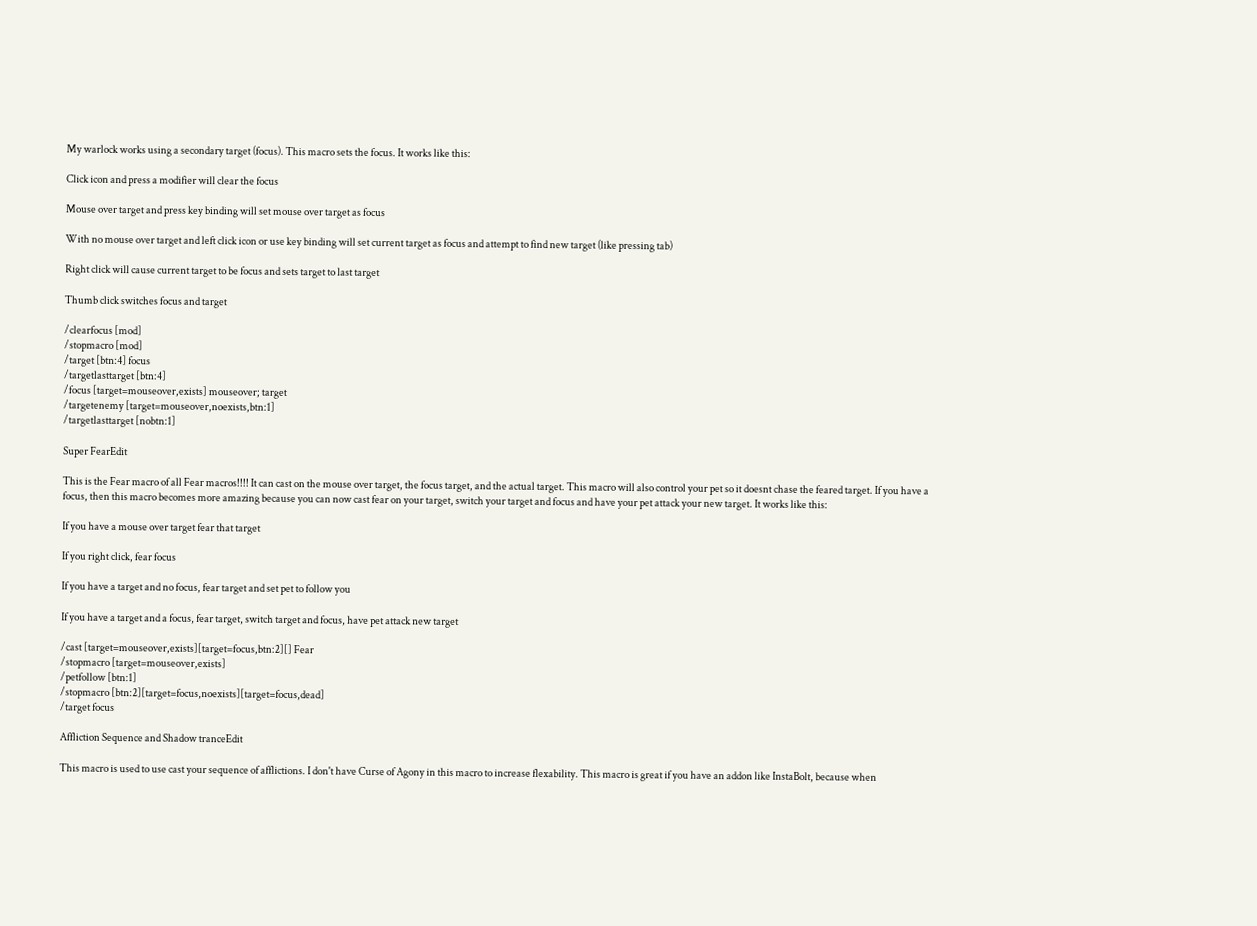My warlock works using a secondary target (focus). This macro sets the focus. It works like this:

Click icon and press a modifier will clear the focus

Mouse over target and press key binding will set mouse over target as focus

With no mouse over target and left click icon or use key binding will set current target as focus and attempt to find new target (like pressing tab)

Right click will cause current target to be focus and sets target to last target

Thumb click switches focus and target

/clearfocus [mod]
/stopmacro [mod]
/target [btn:4] focus
/targetlasttarget [btn:4]
/focus [target=mouseover,exists] mouseover; target
/targetenemy [target=mouseover,noexists,btn:1]
/targetlasttarget [nobtn:1]

Super FearEdit

This is the Fear macro of all Fear macros!!!! It can cast on the mouse over target, the focus target, and the actual target. This macro will also control your pet so it doesnt chase the feared target. If you have a focus, then this macro becomes more amazing because you can now cast fear on your target, switch your target and focus and have your pet attack your new target. It works like this:

If you have a mouse over target fear that target

If you right click, fear focus

If you have a target and no focus, fear target and set pet to follow you

If you have a target and a focus, fear target, switch target and focus, have pet attack new target

/cast [target=mouseover,exists][target=focus,btn:2][] Fear
/stopmacro [target=mouseover,exists]
/petfollow [btn:1]
/stopmacro [btn:2][target=focus,noexists][target=focus,dead]
/target focus

Affliction Sequence and Shadow tranceEdit

This macro is used to use cast your sequence of afflictions. I don't have Curse of Agony in this macro to increase flexability. This macro is great if you have an addon like InstaBolt, because when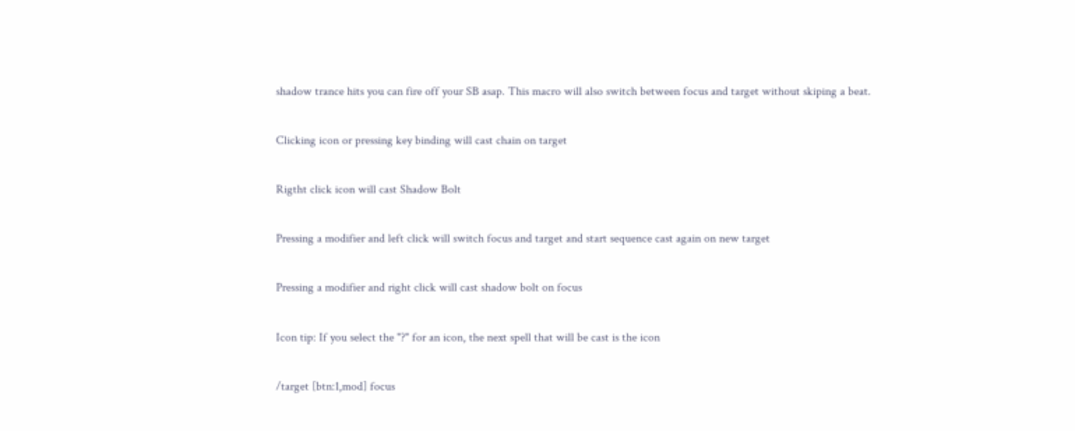shadow trance hits you can fire off your SB asap. This macro will also switch between focus and target without skiping a beat.

Clicking icon or pressing key binding will cast chain on target

Rigtht click icon will cast Shadow Bolt

Pressing a modifier and left click will switch focus and target and start sequence cast again on new target

Pressing a modifier and right click will cast shadow bolt on focus

Icon tip: If you select the "?" for an icon, the next spell that will be cast is the icon

/target [btn:1,mod] focus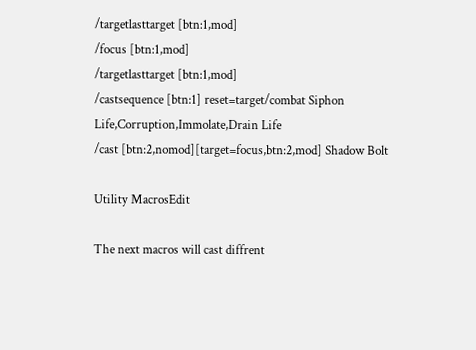/targetlasttarget [btn:1,mod]
/focus [btn:1,mod]
/targetlasttarget [btn:1,mod]
/castsequence [btn:1] reset=target/combat Siphon Life,Corruption,Immolate,Drain Life
/cast [btn:2,nomod][target=focus,btn:2,mod] Shadow Bolt

Utility MacrosEdit

The next macros will cast diffrent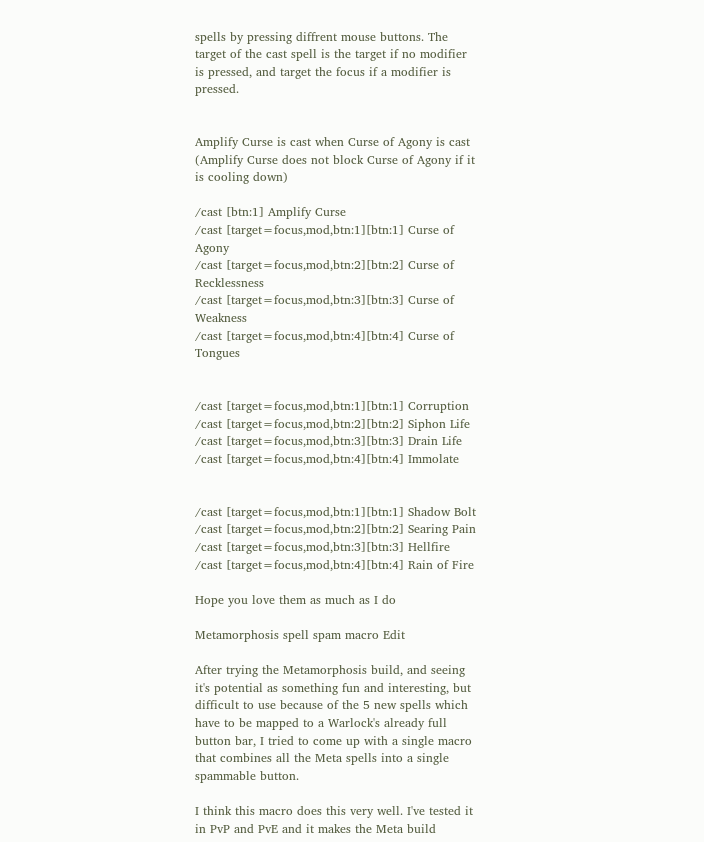spells by pressing diffrent mouse buttons. The target of the cast spell is the target if no modifier is pressed, and target the focus if a modifier is pressed.


Amplify Curse is cast when Curse of Agony is cast (Amplify Curse does not block Curse of Agony if it is cooling down)

/cast [btn:1] Amplify Curse
/cast [target=focus,mod,btn:1][btn:1] Curse of Agony
/cast [target=focus,mod,btn:2][btn:2] Curse of Recklessness
/cast [target=focus,mod,btn:3][btn:3] Curse of Weakness
/cast [target=focus,mod,btn:4][btn:4] Curse of Tongues


/cast [target=focus,mod,btn:1][btn:1] Corruption
/cast [target=focus,mod,btn:2][btn:2] Siphon Life
/cast [target=focus,mod,btn:3][btn:3] Drain Life
/cast [target=focus,mod,btn:4][btn:4] Immolate


/cast [target=focus,mod,btn:1][btn:1] Shadow Bolt
/cast [target=focus,mod,btn:2][btn:2] Searing Pain
/cast [target=focus,mod,btn:3][btn:3] Hellfire
/cast [target=focus,mod,btn:4][btn:4] Rain of Fire

Hope you love them as much as I do

Metamorphosis spell spam macro Edit

After trying the Metamorphosis build, and seeing it's potential as something fun and interesting, but difficult to use because of the 5 new spells which have to be mapped to a Warlock's already full button bar, I tried to come up with a single macro that combines all the Meta spells into a single spammable button.

I think this macro does this very well. I've tested it in PvP and PvE and it makes the Meta build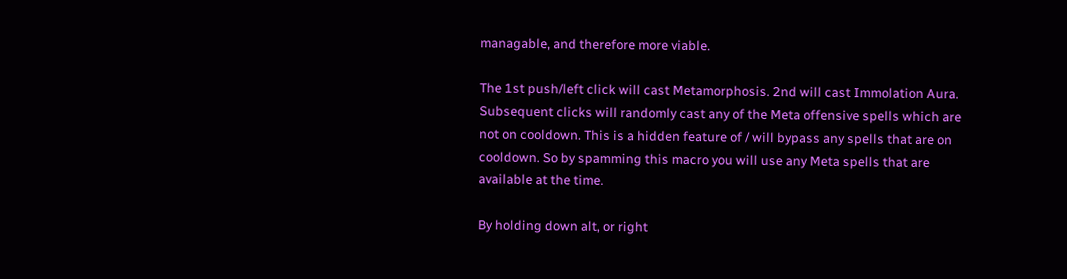managable, and therefore more viable.

The 1st push/left click will cast Metamorphosis. 2nd will cast Immolation Aura. Subsequent clicks will randomly cast any of the Meta offensive spells which are not on cooldown. This is a hidden feature of / will bypass any spells that are on cooldown. So by spamming this macro you will use any Meta spells that are available at the time.

By holding down alt, or right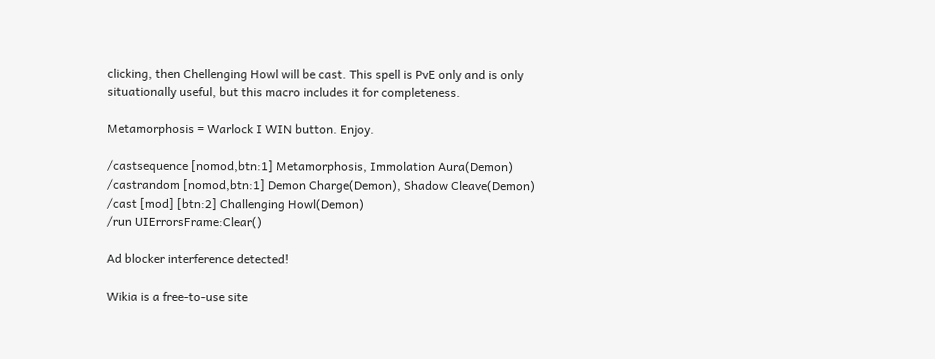clicking, then Chellenging Howl will be cast. This spell is PvE only and is only situationally useful, but this macro includes it for completeness.

Metamorphosis = Warlock I WIN button. Enjoy.

/castsequence [nomod,btn:1] Metamorphosis, Immolation Aura(Demon)
/castrandom [nomod,btn:1] Demon Charge(Demon), Shadow Cleave(Demon)
/cast [mod] [btn:2] Challenging Howl(Demon)
/run UIErrorsFrame:Clear()

Ad blocker interference detected!

Wikia is a free-to-use site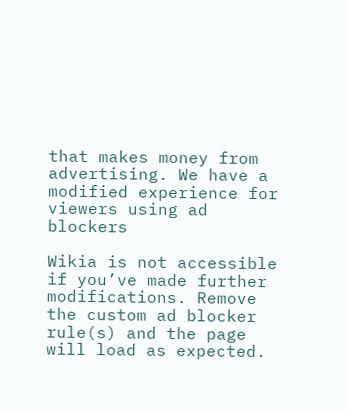that makes money from advertising. We have a modified experience for viewers using ad blockers

Wikia is not accessible if you’ve made further modifications. Remove the custom ad blocker rule(s) and the page will load as expected.